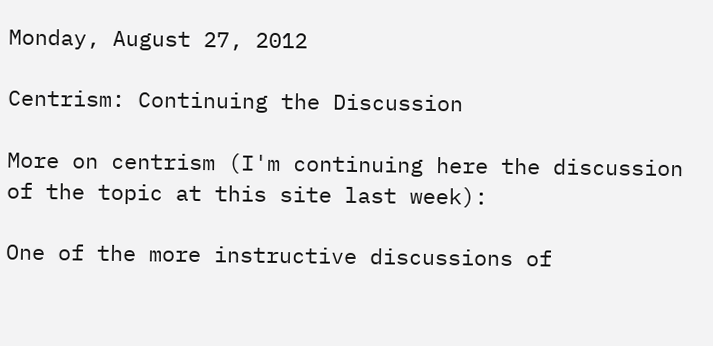Monday, August 27, 2012

Centrism: Continuing the Discussion

More on centrism (I'm continuing here the discussion of the topic at this site last week):

One of the more instructive discussions of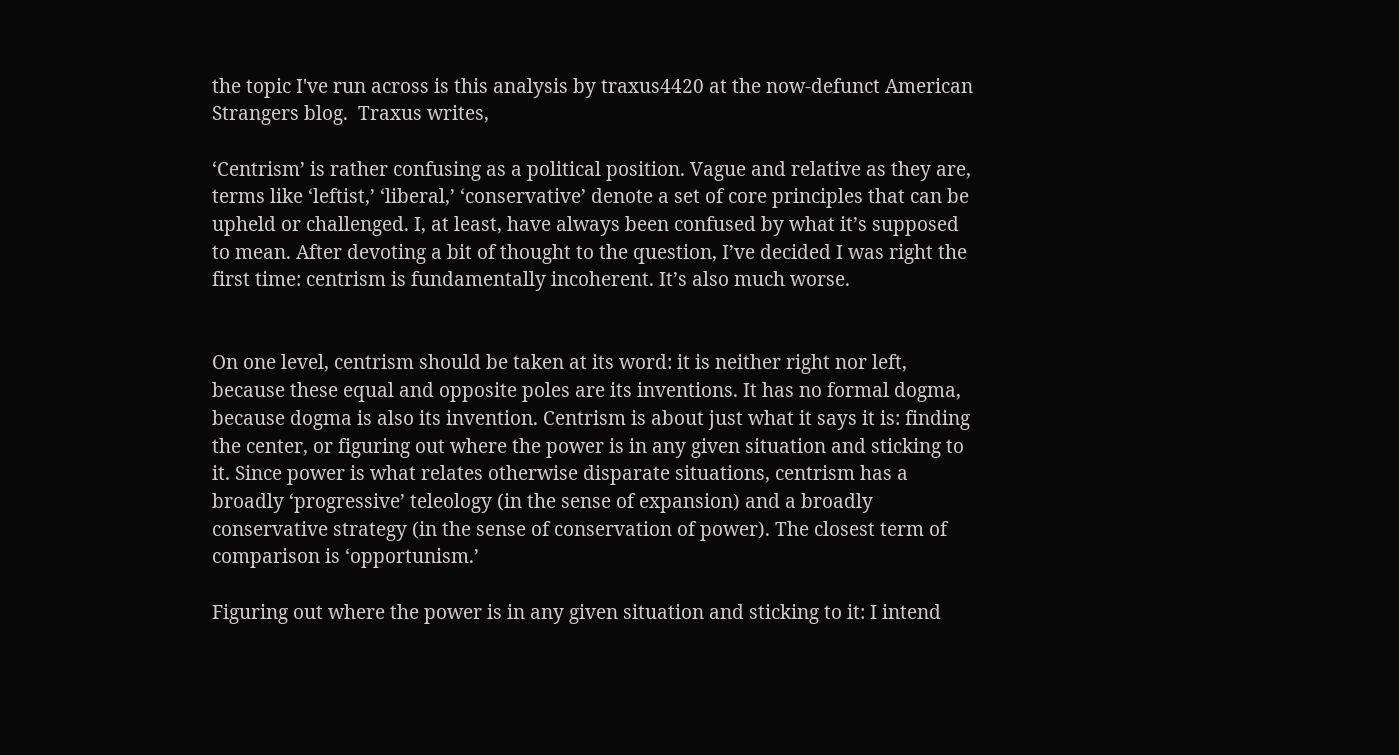the topic I've run across is this analysis by traxus4420 at the now-defunct American Strangers blog.  Traxus writes,

‘Centrism’ is rather confusing as a political position. Vague and relative as they are, terms like ‘leftist,’ ‘liberal,’ ‘conservative’ denote a set of core principles that can be upheld or challenged. I, at least, have always been confused by what it’s supposed to mean. After devoting a bit of thought to the question, I’ve decided I was right the first time: centrism is fundamentally incoherent. It’s also much worse.


On one level, centrism should be taken at its word: it is neither right nor left, because these equal and opposite poles are its inventions. It has no formal dogma, because dogma is also its invention. Centrism is about just what it says it is: finding the center, or figuring out where the power is in any given situation and sticking to it. Since power is what relates otherwise disparate situations, centrism has a broadly ‘progressive’ teleology (in the sense of expansion) and a broadly conservative strategy (in the sense of conservation of power). The closest term of comparison is ‘opportunism.’

Figuring out where the power is in any given situation and sticking to it: I intend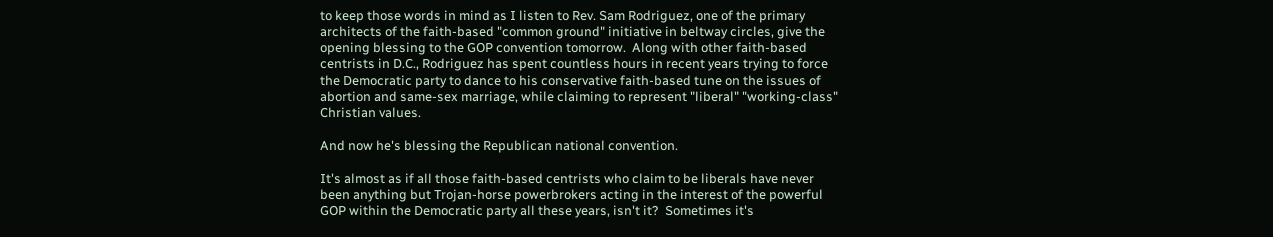to keep those words in mind as I listen to Rev. Sam Rodriguez, one of the primary architects of the faith-based "common ground" initiative in beltway circles, give the opening blessing to the GOP convention tomorrow.  Along with other faith-based centrists in D.C., Rodriguez has spent countless hours in recent years trying to force the Democratic party to dance to his conservative faith-based tune on the issues of abortion and same-sex marriage, while claiming to represent "liberal" "working-class" Christian values.

And now he's blessing the Republican national convention.

It's almost as if all those faith-based centrists who claim to be liberals have never been anything but Trojan-horse powerbrokers acting in the interest of the powerful GOP within the Democratic party all these years, isn't it?  Sometimes it's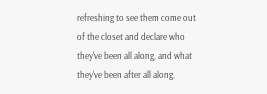refreshing to see them come out of the closet and declare who they've been all along, and what they've been after all along.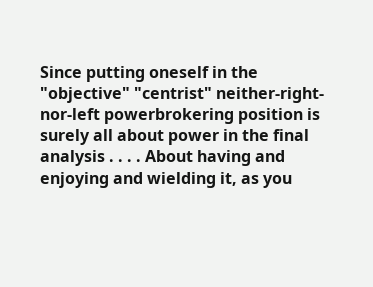Since putting oneself in the "objective" "centrist" neither-right-nor-left powerbrokering position is surely all about power in the final analysis . . . . About having and enjoying and wielding it, as you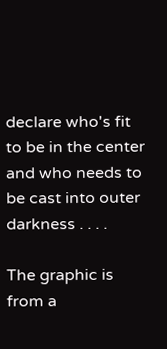declare who's fit to be in the center and who needs to be cast into outer darkness . . . .

The graphic is from a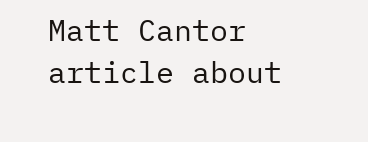Matt Cantor article about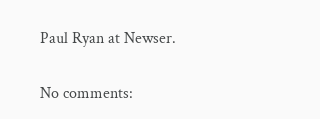Paul Ryan at Newser.

No comments: